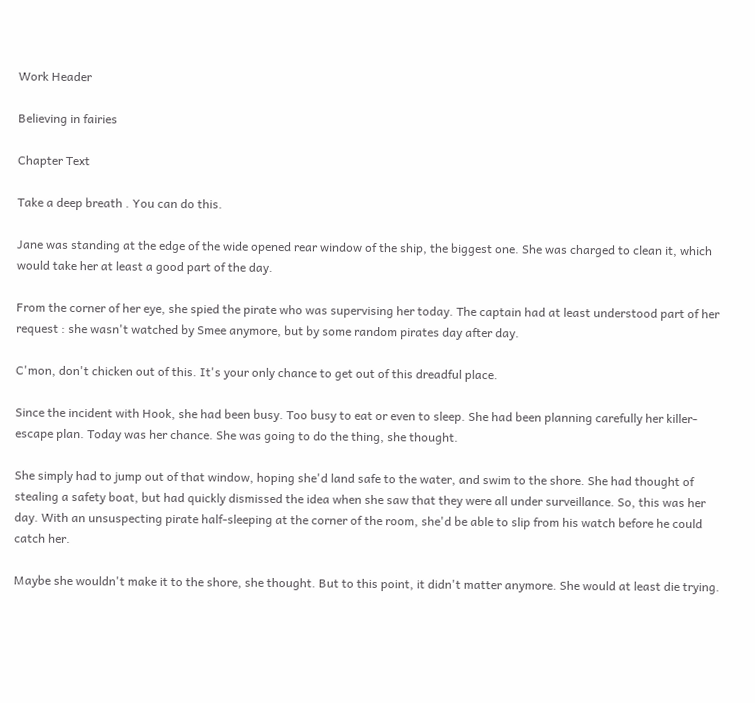Work Header

Believing in fairies

Chapter Text

Take a deep breath . You can do this.

Jane was standing at the edge of the wide opened rear window of the ship, the biggest one. She was charged to clean it, which would take her at least a good part of the day.

From the corner of her eye, she spied the pirate who was supervising her today. The captain had at least understood part of her request : she wasn't watched by Smee anymore, but by some random pirates day after day.

C'mon, don't chicken out of this. It's your only chance to get out of this dreadful place.

Since the incident with Hook, she had been busy. Too busy to eat or even to sleep. She had been planning carefully her killer-escape plan. Today was her chance. She was going to do the thing, she thought.

She simply had to jump out of that window, hoping she'd land safe to the water, and swim to the shore. She had thought of stealing a safety boat, but had quickly dismissed the idea when she saw that they were all under surveillance. So, this was her day. With an unsuspecting pirate half-sleeping at the corner of the room, she'd be able to slip from his watch before he could catch her.

Maybe she wouldn't make it to the shore, she thought. But to this point, it didn't matter anymore. She would at least die trying.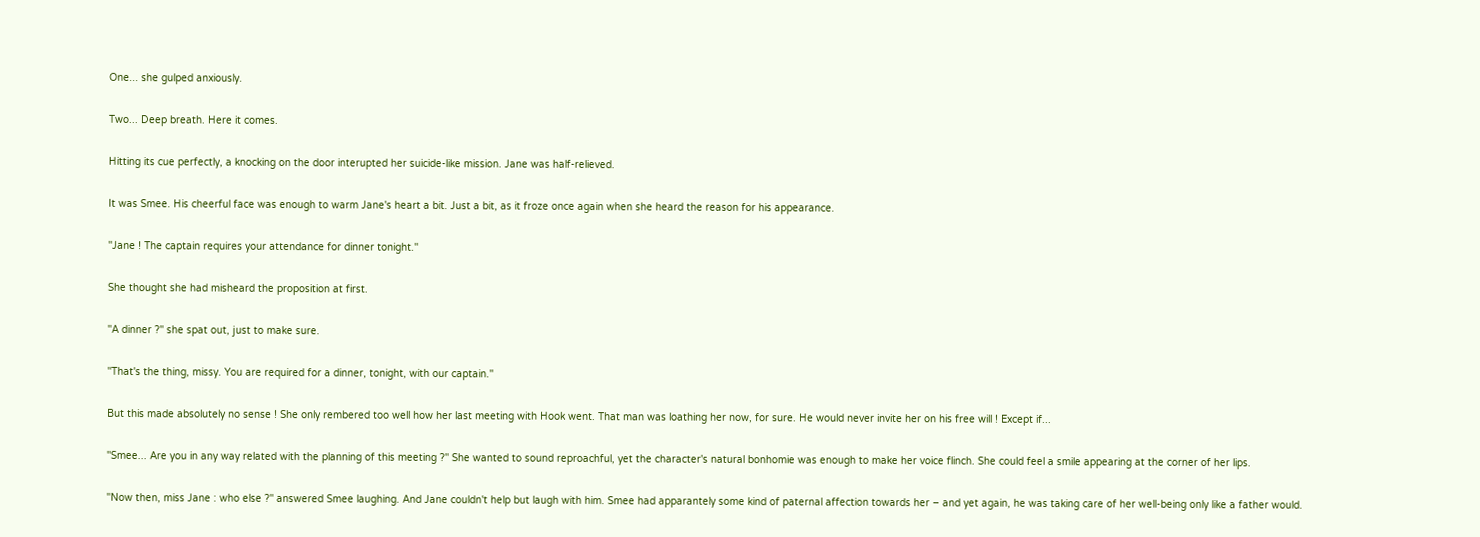One... she gulped anxiously.

Two... Deep breath. Here it comes.

Hitting its cue perfectly, a knocking on the door interupted her suicide-like mission. Jane was half-relieved.

It was Smee. His cheerful face was enough to warm Jane's heart a bit. Just a bit, as it froze once again when she heard the reason for his appearance.

''Jane ! The captain requires your attendance for dinner tonight.''

She thought she had misheard the proposition at first.

''A dinner ?'' she spat out, just to make sure.

''That's the thing, missy. You are required for a dinner, tonight, with our captain.''

But this made absolutely no sense ! She only rembered too well how her last meeting with Hook went. That man was loathing her now, for sure. He would never invite her on his free will ! Except if...

''Smee... Are you in any way related with the planning of this meeting ?'' She wanted to sound reproachful, yet the character's natural bonhomie was enough to make her voice flinch. She could feel a smile appearing at the corner of her lips.

''Now then, miss Jane : who else ?'' answered Smee laughing. And Jane couldn't help but laugh with him. Smee had apparantely some kind of paternal affection towards her – and yet again, he was taking care of her well-being only like a father would.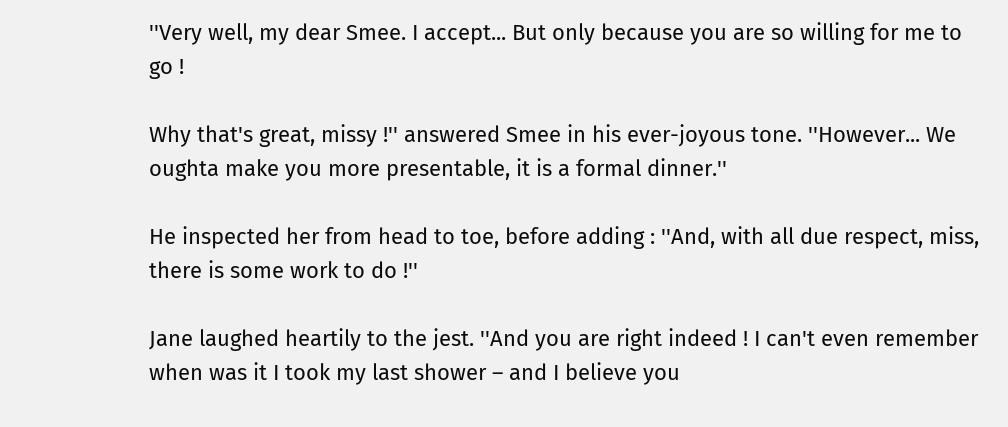''Very well, my dear Smee. I accept... But only because you are so willing for me to go !

Why that's great, missy !'' answered Smee in his ever-joyous tone. ''However... We oughta make you more presentable, it is a formal dinner.''

He inspected her from head to toe, before adding : ''And, with all due respect, miss, there is some work to do !''

Jane laughed heartily to the jest. ''And you are right indeed ! I can't even remember when was it I took my last shower – and I believe you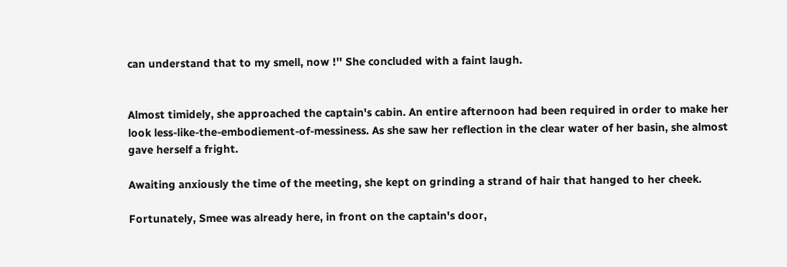can understand that to my smell, now !'' She concluded with a faint laugh.


Almost timidely, she approached the captain's cabin. An entire afternoon had been required in order to make her look less-like-the-embodiement-of-messiness. As she saw her reflection in the clear water of her basin, she almost gave herself a fright.

Awaiting anxiously the time of the meeting, she kept on grinding a strand of hair that hanged to her cheek.

Fortunately, Smee was already here, in front on the captain's door,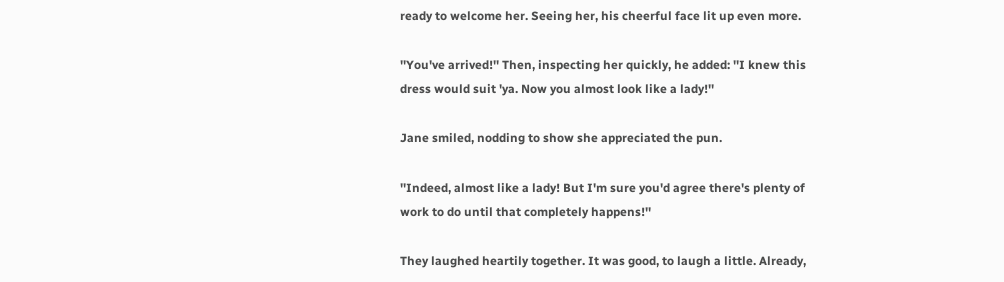ready to welcome her. Seeing her, his cheerful face lit up even more.

''You've arrived!'' Then, inspecting her quickly, he added: ''I knew this dress would suit 'ya. Now you almost look like a lady!''

Jane smiled, nodding to show she appreciated the pun.

''Indeed, almost like a lady! But I'm sure you'd agree there's plenty of work to do until that completely happens!''

They laughed heartily together. It was good, to laugh a little. Already,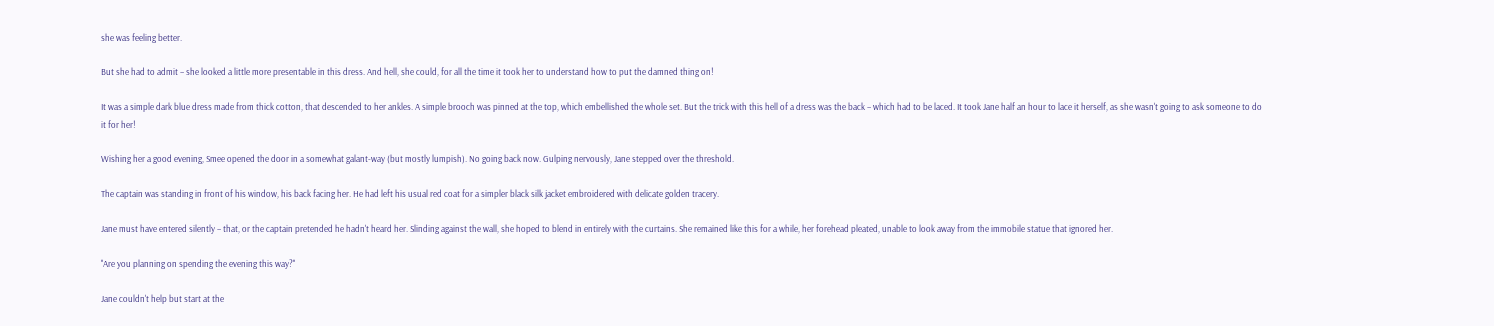she was feeling better.

But she had to admit – she looked a little more presentable in this dress. And hell, she could, for all the time it took her to understand how to put the damned thing on!

It was a simple dark blue dress made from thick cotton, that descended to her ankles. A simple brooch was pinned at the top, which embellished the whole set. But the trick with this hell of a dress was the back – which had to be laced. It took Jane half an hour to lace it herself, as she wasn't going to ask someone to do it for her!

Wishing her a good evening, Smee opened the door in a somewhat galant-way (but mostly lumpish). No going back now. Gulping nervously, Jane stepped over the threshold.

The captain was standing in front of his window, his back facing her. He had left his usual red coat for a simpler black silk jacket embroidered with delicate golden tracery.

Jane must have entered silently – that, or the captain pretended he hadn't heard her. Slinding against the wall, she hoped to blend in entirely with the curtains. She remained like this for a while, her forehead pleated, unable to look away from the immobile statue that ignored her.

''Are you planning on spending the evening this way?''

Jane couldn't help but start at the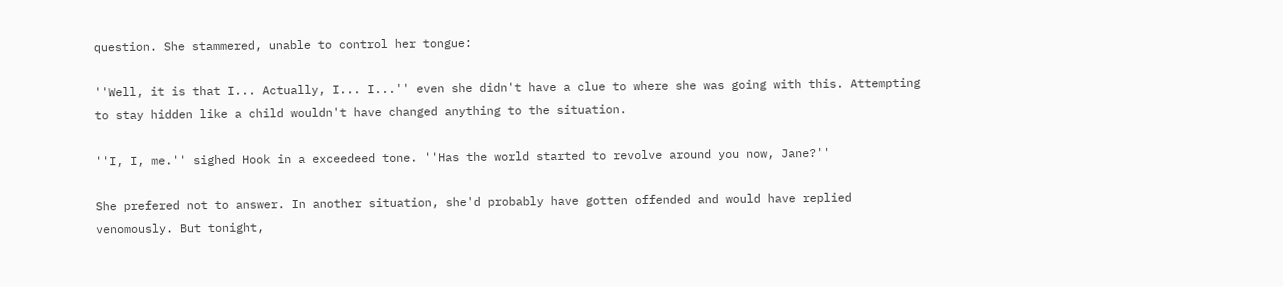question. She stammered, unable to control her tongue:

''Well, it is that I... Actually, I... I...'' even she didn't have a clue to where she was going with this. Attempting to stay hidden like a child wouldn't have changed anything to the situation.

''I, I, me.'' sighed Hook in a exceedeed tone. ''Has the world started to revolve around you now, Jane?''

She prefered not to answer. In another situation, she'd probably have gotten offended and would have replied venomously. But tonight,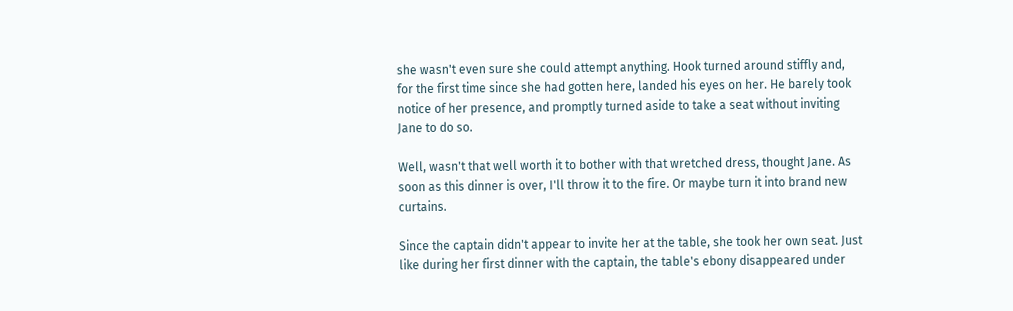she wasn't even sure she could attempt anything. Hook turned around stiffly and, for the first time since she had gotten here, landed his eyes on her. He barely took notice of her presence, and promptly turned aside to take a seat without inviting Jane to do so.

Well, wasn't that well worth it to bother with that wretched dress, thought Jane. As soon as this dinner is over, I'll throw it to the fire. Or maybe turn it into brand new curtains.

Since the captain didn't appear to invite her at the table, she took her own seat. Just like during her first dinner with the captain, the table's ebony disappeared under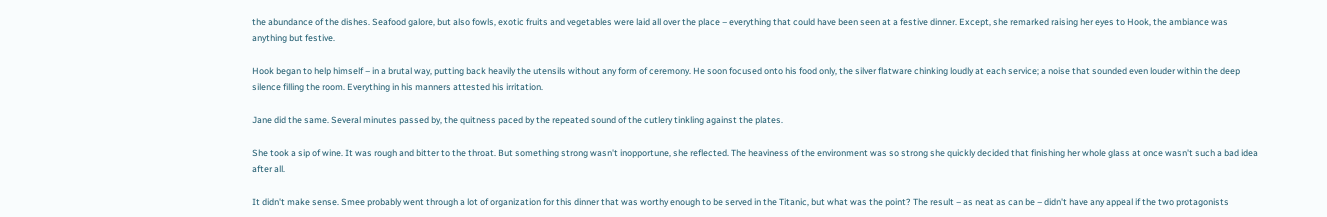the abundance of the dishes. Seafood galore, but also fowls, exotic fruits and vegetables were laid all over the place – everything that could have been seen at a festive dinner. Except, she remarked raising her eyes to Hook, the ambiance was anything but festive.

Hook began to help himself – in a brutal way, putting back heavily the utensils without any form of ceremony. He soon focused onto his food only, the silver flatware chinking loudly at each service; a noise that sounded even louder within the deep silence filling the room. Everything in his manners attested his irritation.

Jane did the same. Several minutes passed by, the quitness paced by the repeated sound of the cutlery tinkling against the plates.

She took a sip of wine. It was rough and bitter to the throat. But something strong wasn't inopportune, she reflected. The heaviness of the environment was so strong she quickly decided that finishing her whole glass at once wasn't such a bad idea after all.

It didn't make sense. Smee probably went through a lot of organization for this dinner that was worthy enough to be served in the Titanic, but what was the point? The result – as neat as can be – didn't have any appeal if the two protagonists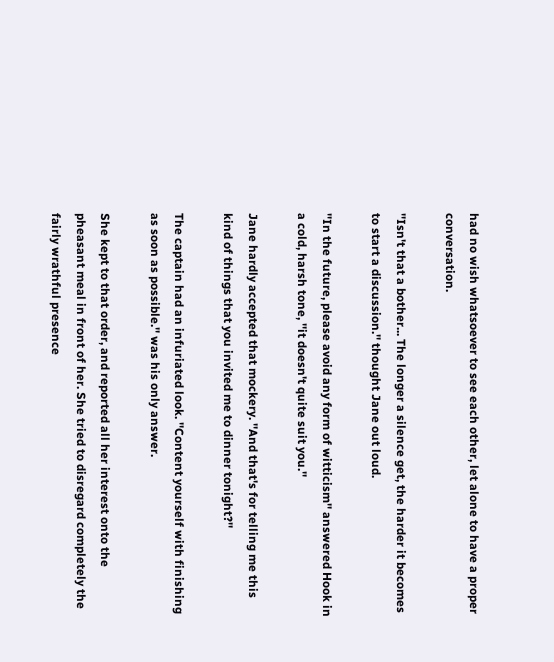had no wish whatsoever to see each other, let alone to have a proper conversation.

''Isn't that a bother... The longer a silence get, the harder it becomes to start a discussion.'' thought Jane out loud.

''In the future, please avoid any form of witticism'' answered Hook in a cold, harsh tone, ''it doesn't quite suit you.''

Jane hardly accepted that mockery. ''And that's for telling me this kind of things that you invited me to dinner tonight?''

The captain had an infuriated look. ''Content yourself with finishing as soon as possible.'' was his only answer.

She kept to that order, and reported all her interest onto the pheasant meal in front of her. She tried to disregard completely the fairly wrathful presence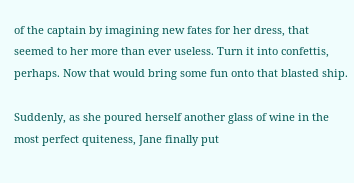of the captain by imagining new fates for her dress, that seemed to her more than ever useless. Turn it into confettis, perhaps. Now that would bring some fun onto that blasted ship.

Suddenly, as she poured herself another glass of wine in the most perfect quiteness, Jane finally put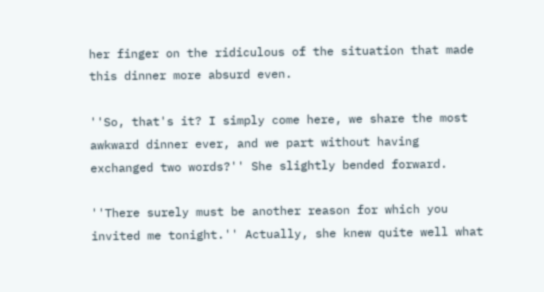her finger on the ridiculous of the situation that made this dinner more absurd even.

''So, that's it? I simply come here, we share the most awkward dinner ever, and we part without having exchanged two words?'' She slightly bended forward.

''There surely must be another reason for which you invited me tonight.'' Actually, she knew quite well what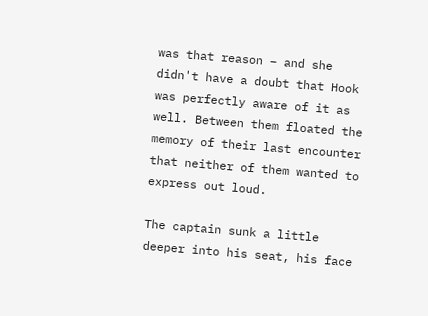was that reason – and she didn't have a doubt that Hook was perfectly aware of it as well. Between them floated the memory of their last encounter that neither of them wanted to express out loud.

The captain sunk a little deeper into his seat, his face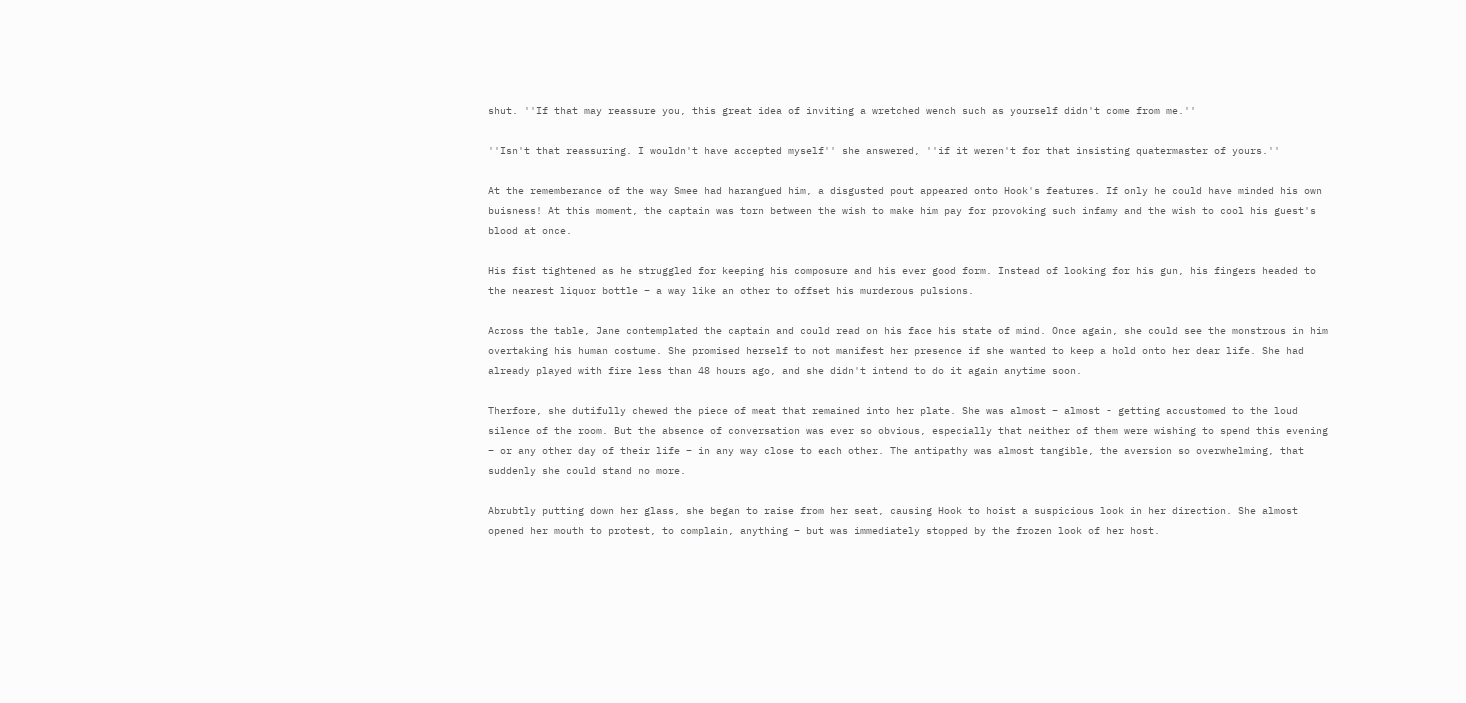shut. ''If that may reassure you, this great idea of inviting a wretched wench such as yourself didn't come from me.''

''Isn't that reassuring. I wouldn't have accepted myself'' she answered, ''if it weren't for that insisting quatermaster of yours.''

At the rememberance of the way Smee had harangued him, a disgusted pout appeared onto Hook's features. If only he could have minded his own buisness! At this moment, the captain was torn between the wish to make him pay for provoking such infamy and the wish to cool his guest's blood at once.

His fist tightened as he struggled for keeping his composure and his ever good form. Instead of looking for his gun, his fingers headed to the nearest liquor bottle – a way like an other to offset his murderous pulsions.

Across the table, Jane contemplated the captain and could read on his face his state of mind. Once again, she could see the monstrous in him overtaking his human costume. She promised herself to not manifest her presence if she wanted to keep a hold onto her dear life. She had already played with fire less than 48 hours ago, and she didn't intend to do it again anytime soon.

Therfore, she dutifully chewed the piece of meat that remained into her plate. She was almost – almost - getting accustomed to the loud silence of the room. But the absence of conversation was ever so obvious, especially that neither of them were wishing to spend this evening – or any other day of their life – in any way close to each other. The antipathy was almost tangible, the aversion so overwhelming, that suddenly she could stand no more.

Abrubtly putting down her glass, she began to raise from her seat, causing Hook to hoist a suspicious look in her direction. She almost opened her mouth to protest, to complain, anything – but was immediately stopped by the frozen look of her host.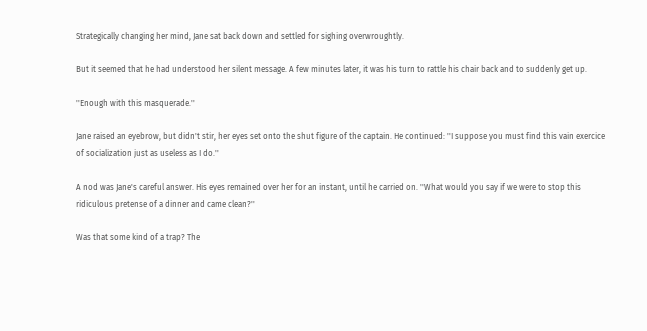Strategically changing her mind, Jane sat back down and settled for sighing overwroughtly.

But it seemed that he had understood her silent message. A few minutes later, it was his turn to rattle his chair back and to suddenly get up.

''Enough with this masquerade.''

Jane raised an eyebrow, but didn't stir, her eyes set onto the shut figure of the captain. He continued: ''I suppose you must find this vain exercice of socialization just as useless as I do.''

A nod was Jane's careful answer. His eyes remained over her for an instant, until he carried on. ''What would you say if we were to stop this ridiculous pretense of a dinner and came clean?''

Was that some kind of a trap? The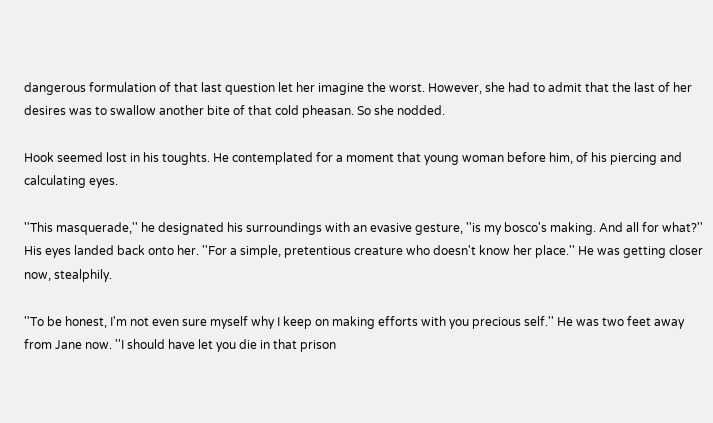dangerous formulation of that last question let her imagine the worst. However, she had to admit that the last of her desires was to swallow another bite of that cold pheasan. So she nodded.

Hook seemed lost in his toughts. He contemplated for a moment that young woman before him, of his piercing and calculating eyes.

''This masquerade,'' he designated his surroundings with an evasive gesture, ''is my bosco's making. And all for what?'' His eyes landed back onto her. ''For a simple, pretentious creature who doesn't know her place.'' He was getting closer now, stealphily.

''To be honest, I'm not even sure myself why I keep on making efforts with you precious self.'' He was two feet away from Jane now. ''I should have let you die in that prison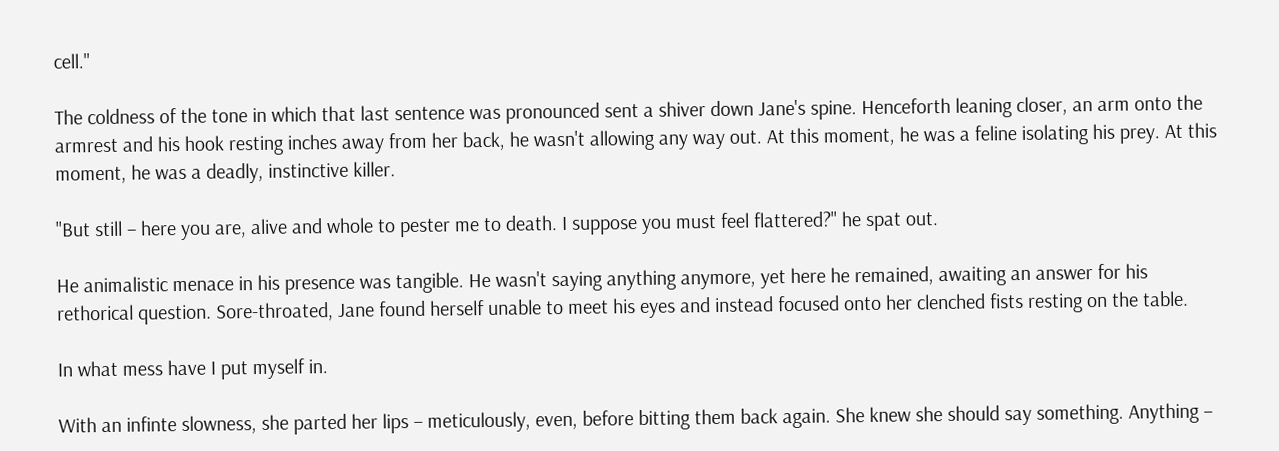cell.''

The coldness of the tone in which that last sentence was pronounced sent a shiver down Jane's spine. Henceforth leaning closer, an arm onto the armrest and his hook resting inches away from her back, he wasn't allowing any way out. At this moment, he was a feline isolating his prey. At this moment, he was a deadly, instinctive killer.

''But still – here you are, alive and whole to pester me to death. I suppose you must feel flattered?'' he spat out.

He animalistic menace in his presence was tangible. He wasn't saying anything anymore, yet here he remained, awaiting an answer for his rethorical question. Sore-throated, Jane found herself unable to meet his eyes and instead focused onto her clenched fists resting on the table.

In what mess have I put myself in.

With an infinte slowness, she parted her lips – meticulously, even, before bitting them back again. She knew she should say something. Anything –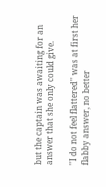but the captain was awaiting for an answer that she only could give.

''I do not feel flattered'' was at first her flabby answer, no better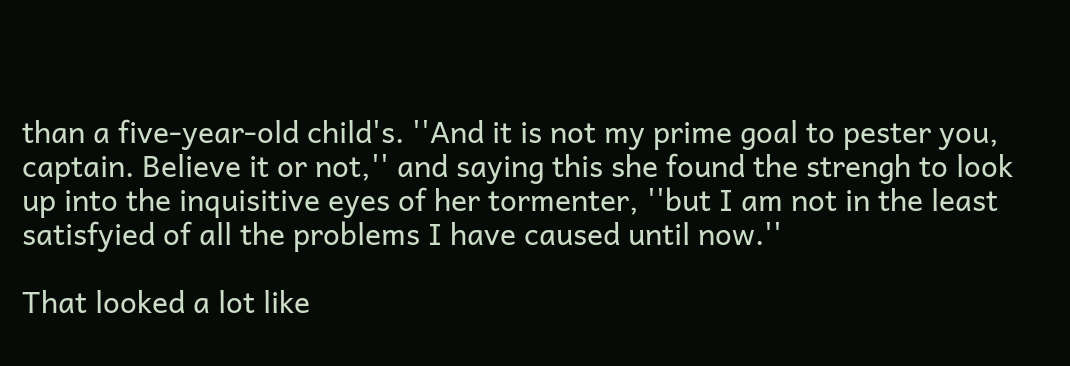than a five-year-old child's. ''And it is not my prime goal to pester you, captain. Believe it or not,'' and saying this she found the strengh to look up into the inquisitive eyes of her tormenter, ''but I am not in the least satisfyied of all the problems I have caused until now.''

That looked a lot like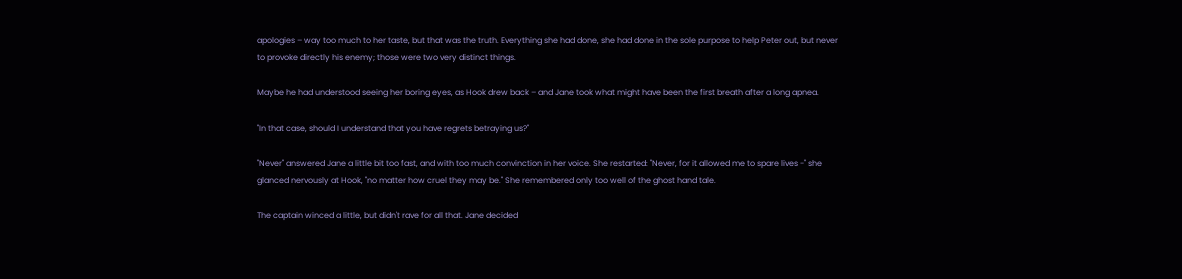apologies – way too much to her taste, but that was the truth. Everything she had done, she had done in the sole purpose to help Peter out, but never to provoke directly his enemy; those were two very distinct things.

Maybe he had understood seeing her boring eyes, as Hook drew back – and Jane took what might have been the first breath after a long apnea.

''In that case, should I understand that you have regrets betraying us?''

''Never'' answered Jane a little bit too fast, and with too much convinction in her voice. She restarted: ''Never, for it allowed me to spare lives -'' she glanced nervously at Hook, ''no matter how cruel they may be.'' She remembered only too well of the ghost hand tale.

The captain winced a little, but didn't rave for all that. Jane decided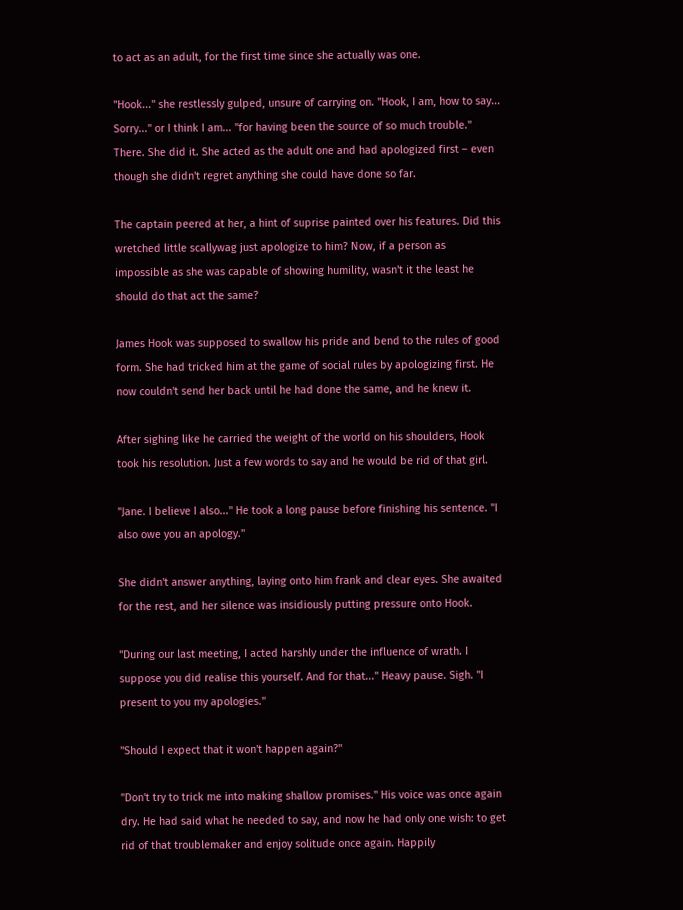to act as an adult, for the first time since she actually was one.

''Hook...'' she restlessly gulped, unsure of carrying on. ''Hook, I am, how to say... Sorry...'' or I think I am... ''for having been the source of so much trouble.'' There. She did it. She acted as the adult one and had apologized first – even though she didn't regret anything she could have done so far.

The captain peered at her, a hint of suprise painted over his features. Did this wretched little scallywag just apologize to him? Now, if a person as impossible as she was capable of showing humility, wasn't it the least he should do that act the same?

James Hook was supposed to swallow his pride and bend to the rules of good form. She had tricked him at the game of social rules by apologizing first. He now couldn't send her back until he had done the same, and he knew it.

After sighing like he carried the weight of the world on his shoulders, Hook took his resolution. Just a few words to say and he would be rid of that girl.

''Jane. I believe I also...'' He took a long pause before finishing his sentence. ''I also owe you an apology.''

She didn't answer anything, laying onto him frank and clear eyes. She awaited for the rest, and her silence was insidiously putting pressure onto Hook.

''During our last meeting, I acted harshly under the influence of wrath. I suppose you did realise this yourself. And for that...'' Heavy pause. Sigh. ''I present to you my apologies.''

''Should I expect that it won't happen again?''

''Don't try to trick me into making shallow promises.'' His voice was once again dry. He had said what he needed to say, and now he had only one wish: to get rid of that troublemaker and enjoy solitude once again. Happily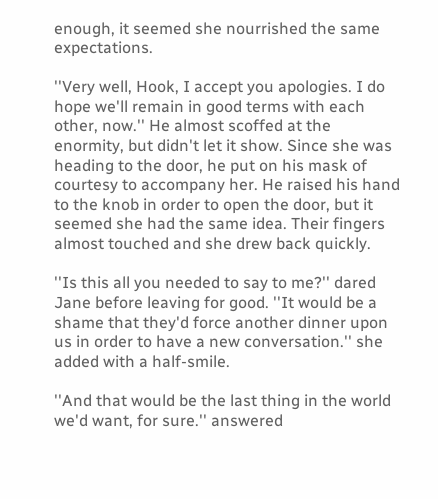enough, it seemed she nourrished the same expectations.

''Very well, Hook, I accept you apologies. I do hope we'll remain in good terms with each other, now.'' He almost scoffed at the enormity, but didn't let it show. Since she was heading to the door, he put on his mask of courtesy to accompany her. He raised his hand to the knob in order to open the door, but it seemed she had the same idea. Their fingers almost touched and she drew back quickly.

''Is this all you needed to say to me?'' dared Jane before leaving for good. ''It would be a shame that they'd force another dinner upon us in order to have a new conversation.'' she added with a half-smile.

''And that would be the last thing in the world we'd want, for sure.'' answered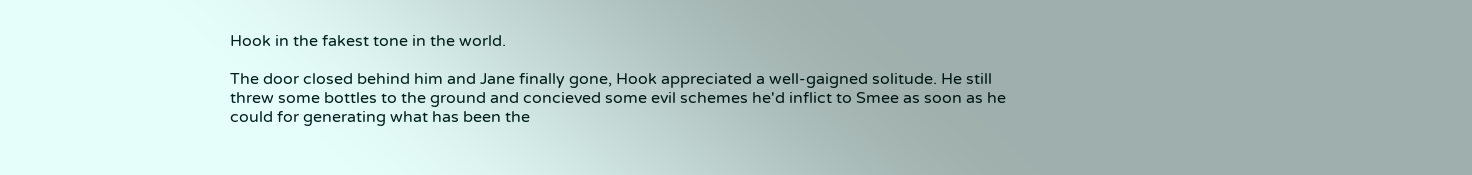Hook in the fakest tone in the world.

The door closed behind him and Jane finally gone, Hook appreciated a well-gaigned solitude. He still threw some bottles to the ground and concieved some evil schemes he'd inflict to Smee as soon as he could for generating what has been the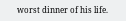worst dinner of his life.